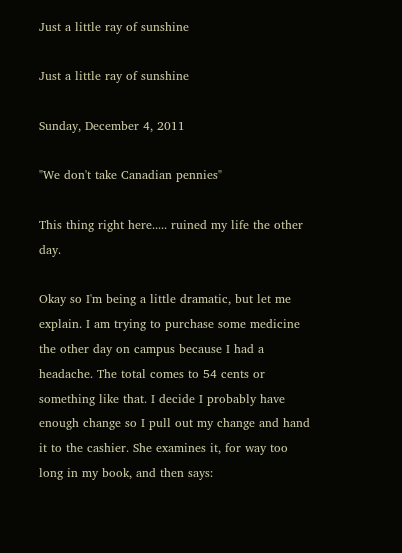Just a little ray of sunshine

Just a little ray of sunshine

Sunday, December 4, 2011

"We don't take Canadian pennies"

This thing right here..... ruined my life the other day.

Okay so I'm being a little dramatic, but let me explain. I am trying to purchase some medicine the other day on campus because I had a headache. The total comes to 54 cents or something like that. I decide I probably have enough change so I pull out my change and hand it to the cashier. She examines it, for way too long in my book, and then says: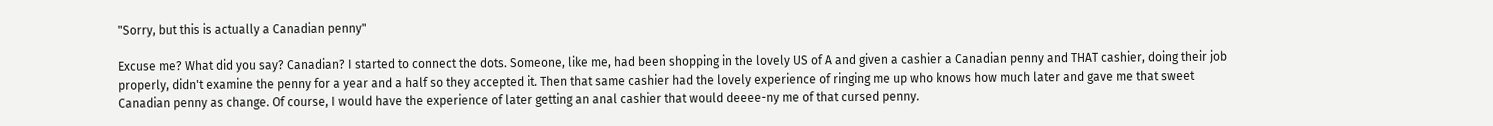"Sorry, but this is actually a Canadian penny"

Excuse me? What did you say? Canadian? I started to connect the dots. Someone, like me, had been shopping in the lovely US of A and given a cashier a Canadian penny and THAT cashier, doing their job properly, didn't examine the penny for a year and a half so they accepted it. Then that same cashier had the lovely experience of ringing me up who knows how much later and gave me that sweet Canadian penny as change. Of course, I would have the experience of later getting an anal cashier that would deeee-ny me of that cursed penny.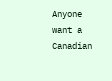Anyone want a Canadian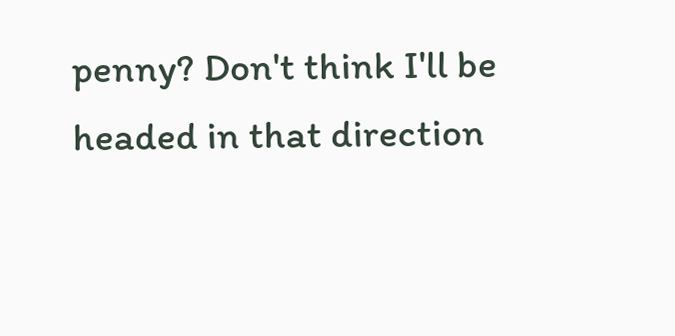penny? Don't think I'll be headed in that direction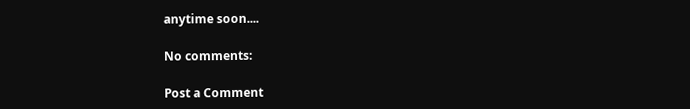anytime soon....

No comments:

Post a Comment